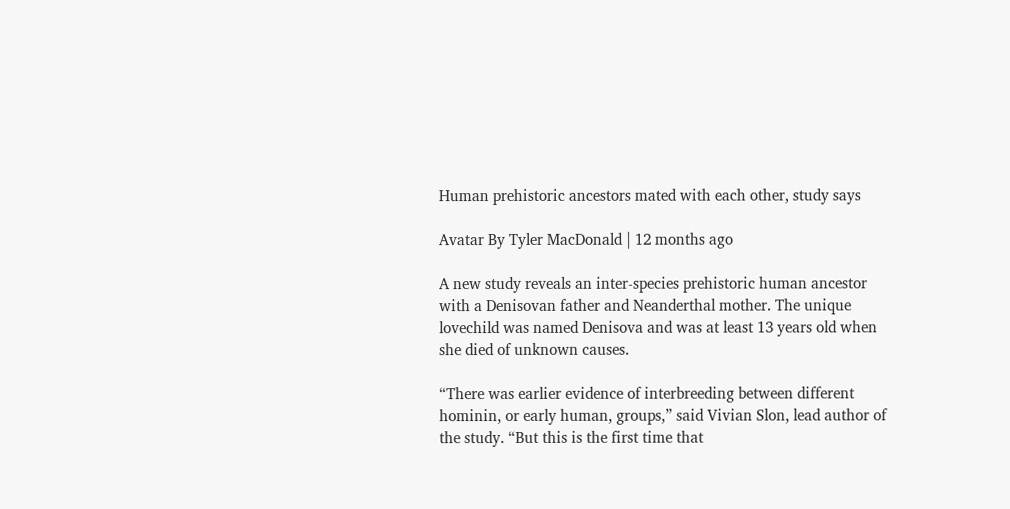Human prehistoric ancestors mated with each other, study says

Avatar By Tyler MacDonald | 12 months ago

A new study reveals an inter-species prehistoric human ancestor with a Denisovan father and Neanderthal mother. The unique lovechild was named Denisova and was at least 13 years old when she died of unknown causes.

“There was earlier evidence of interbreeding between different hominin, or early human, groups,” said Vivian Slon, lead author of the study. “But this is the first time that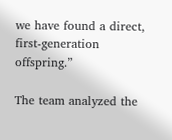we have found a direct, first-generation offspring.”

The team analyzed the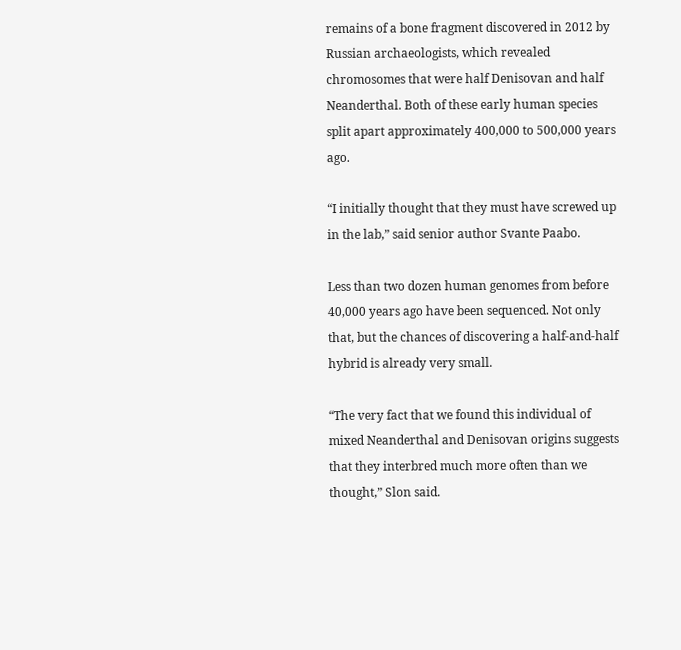remains of a bone fragment discovered in 2012 by Russian archaeologists, which revealed chromosomes that were half Denisovan and half Neanderthal. Both of these early human species split apart approximately 400,000 to 500,000 years ago.

“I initially thought that they must have screwed up in the lab,” said senior author Svante Paabo.

Less than two dozen human genomes from before 40,000 years ago have been sequenced. Not only that, but the chances of discovering a half-and-half hybrid is already very small.

“The very fact that we found this individual of mixed Neanderthal and Denisovan origins suggests that they interbred much more often than we thought,” Slon said.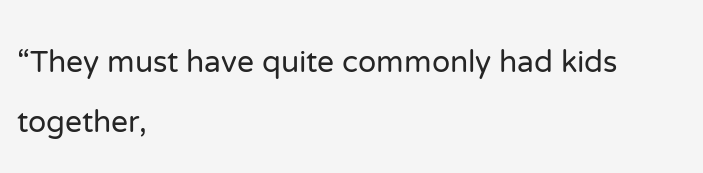“They must have quite commonly had kids together,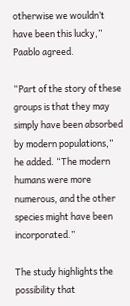otherwise we wouldn’t have been this lucky,” Paablo agreed.

“Part of the story of these groups is that they may simply have been absorbed by modern populations,” he added. “The modern humans were more numerous, and the other species might have been incorporated.”

The study highlights the possibility that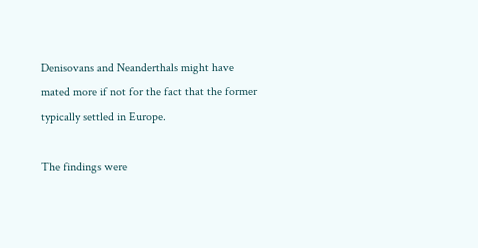Denisovans and Neanderthals might have mated more if not for the fact that the former typically settled in Europe.

The findings were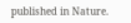published in Nature.